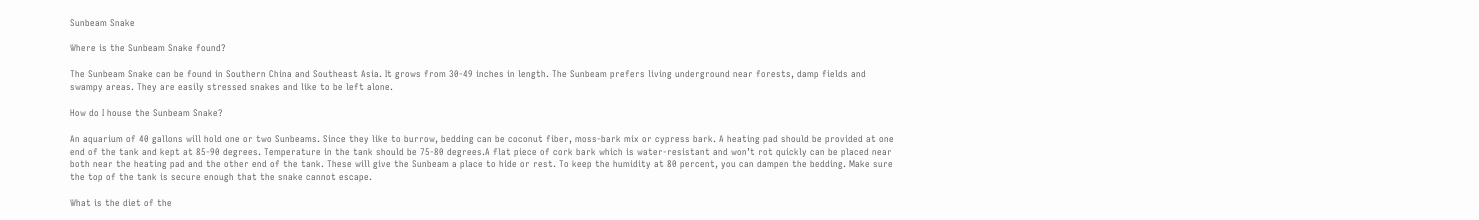Sunbeam Snake

Where is the Sunbeam Snake found?

The Sunbeam Snake can be found in Southern China and Southeast Asia. It grows from 30-49 inches in length. The Sunbeam prefers living underground near forests, damp fields and swampy areas. They are easily stressed snakes and like to be left alone.

How do I house the Sunbeam Snake?

An aquarium of 40 gallons will hold one or two Sunbeams. Since they like to burrow, bedding can be coconut fiber, moss-bark mix or cypress bark. A heating pad should be provided at one end of the tank and kept at 85-90 degrees. Temperature in the tank should be 75-80 degrees.A flat piece of cork bark which is water-resistant and won’t rot quickly can be placed near both near the heating pad and the other end of the tank. These will give the Sunbeam a place to hide or rest. To keep the humidity at 80 percent, you can dampen the bedding. Make sure the top of the tank is secure enough that the snake cannot escape.

What is the diet of the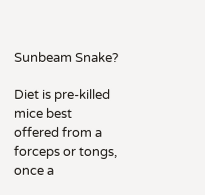Sunbeam Snake?

Diet is pre-killed mice best offered from a forceps or tongs, once a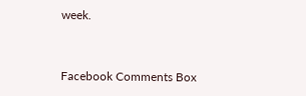week.


Facebook Comments Box